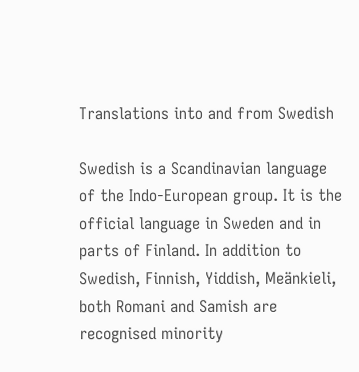Translations into and from Swedish

Swedish is a Scandinavian language of the Indo-European group. It is the official language in Sweden and in parts of Finland. In addition to Swedish, Finnish, Yiddish, Meänkieli, both Romani and Samish are recognised minority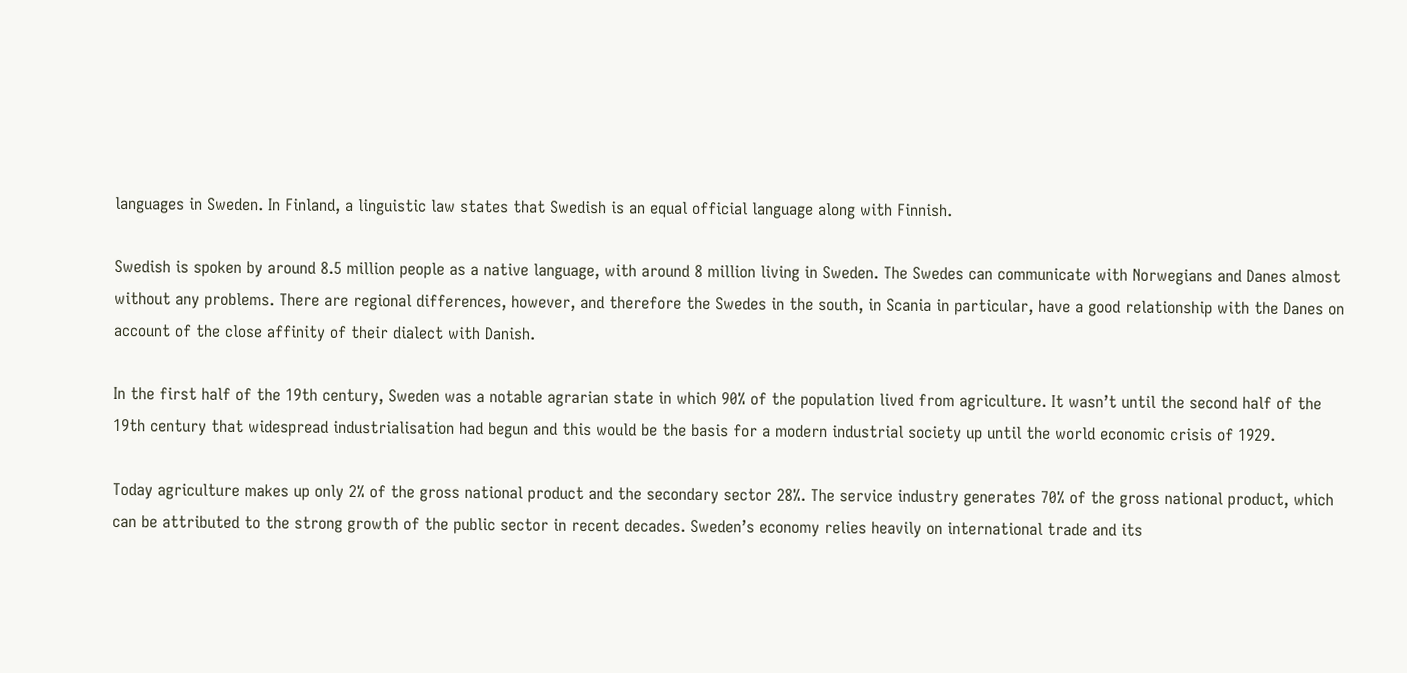languages in Sweden. In Finland, a linguistic law states that Swedish is an equal official language along with Finnish.

Swedish is spoken by around 8.5 million people as a native language, with around 8 million living in Sweden. The Swedes can communicate with Norwegians and Danes almost without any problems. There are regional differences, however, and therefore the Swedes in the south, in Scania in particular, have a good relationship with the Danes on account of the close affinity of their dialect with Danish.

In the first half of the 19th century, Sweden was a notable agrarian state in which 90% of the population lived from agriculture. It wasn’t until the second half of the 19th century that widespread industrialisation had begun and this would be the basis for a modern industrial society up until the world economic crisis of 1929.

Today agriculture makes up only 2% of the gross national product and the secondary sector 28%. The service industry generates 70% of the gross national product, which can be attributed to the strong growth of the public sector in recent decades. Sweden’s economy relies heavily on international trade and its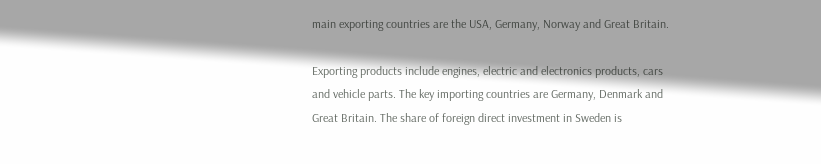main exporting countries are the USA, Germany, Norway and Great Britain.

Exporting products include engines, electric and electronics products, cars and vehicle parts. The key importing countries are Germany, Denmark and Great Britain. The share of foreign direct investment in Sweden is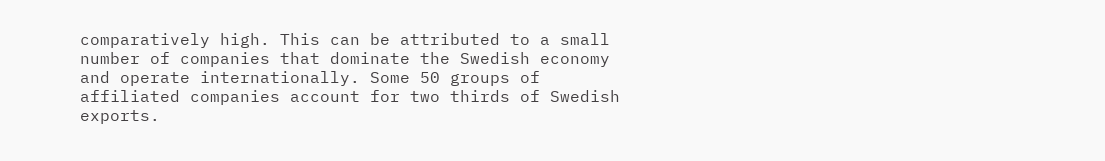comparatively high. This can be attributed to a small number of companies that dominate the Swedish economy and operate internationally. Some 50 groups of affiliated companies account for two thirds of Swedish exports.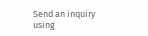Send an inquiry using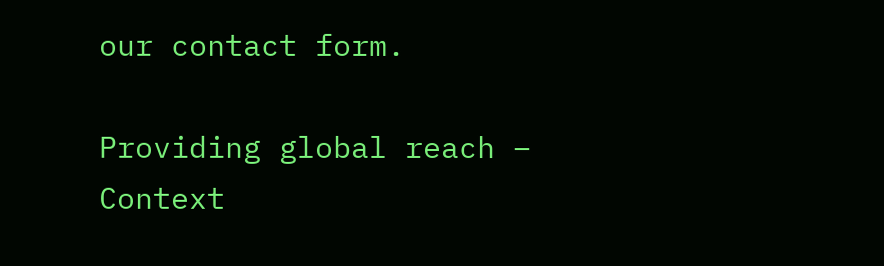our contact form.

Providing global reach – Context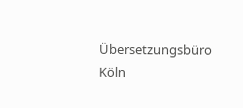Übersetzungsbüro Köln